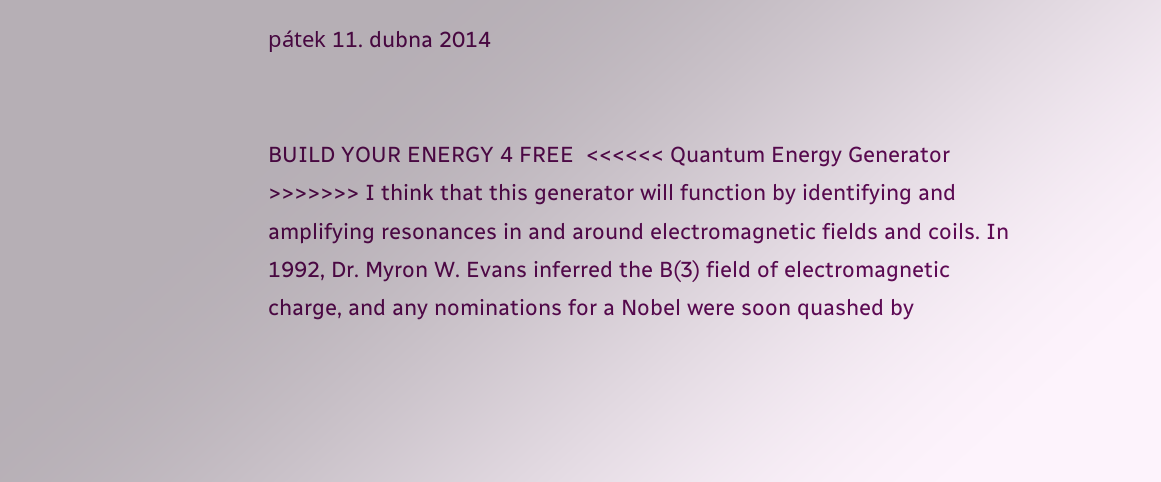pátek 11. dubna 2014


BUILD YOUR ENERGY 4 FREE  <<<<<< Quantum Energy Generator >>>>>>> I think that this generator will function by identifying and amplifying resonances in and around electromagnetic fields and coils. In 1992, Dr. Myron W. Evans inferred the B(3) field of electromagnetic charge, and any nominations for a Nobel were soon quashed by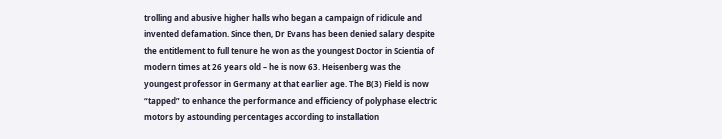trolling and abusive higher halls who began a campaign of ridicule and invented defamation. Since then, Dr Evans has been denied salary despite the entitlement to full tenure he won as the youngest Doctor in Scientia of modern times at 26 years old – he is now 63. Heisenberg was the youngest professor in Germany at that earlier age. The B(3) Field is now “tapped” to enhance the performance and efficiency of polyphase electric motors by astounding percentages according to installation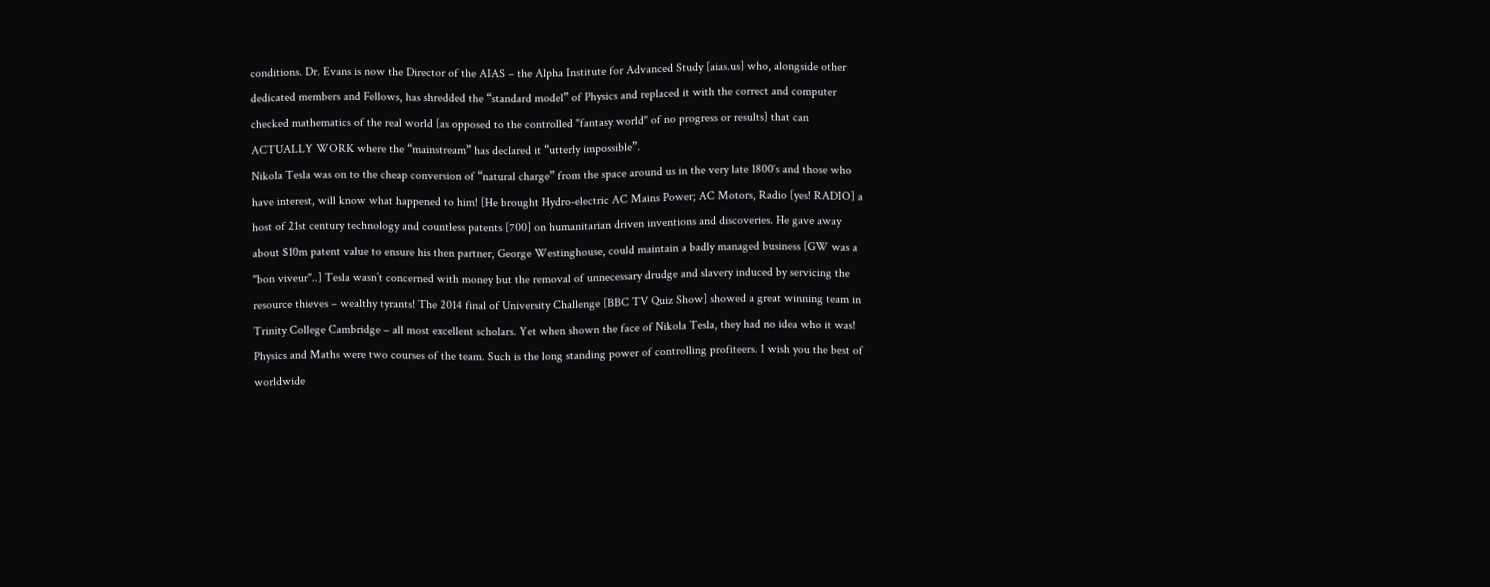conditions. Dr. Evans is now the Director of the AIAS – the Alpha Institute for Advanced Study [aias.us] who, alongside other dedicated members and Fellows, has shredded the “standard model” of Physics and replaced it with the correct and computer checked mathematics of the real world [as opposed to the controlled "fantasy world" of no progress or results] that can ACTUALLY WORK where the “mainstream” has declared it “utterly impossible”.
Nikola Tesla was on to the cheap conversion of “natural charge” from the space around us in the very late 1800′s and those who have interest, will know what happened to him! [He brought Hydro-electric AC Mains Power; AC Motors, Radio [yes! RADIO] a host of 21st century technology and countless patents [700] on humanitarian driven inventions and discoveries. He gave away about $10m patent value to ensure his then partner, George Westinghouse, could maintain a badly managed business [GW was a "bon viveur"..] Tesla wasn’t concerned with money but the removal of unnecessary drudge and slavery induced by servicing the resource thieves – wealthy tyrants! The 2014 final of University Challenge [BBC TV Quiz Show] showed a great winning team in Trinity College Cambridge – all most excellent scholars. Yet when shown the face of Nikola Tesla, they had no idea who it was! Physics and Maths were two courses of the team. Such is the long standing power of controlling profiteers. I wish you the best of worldwide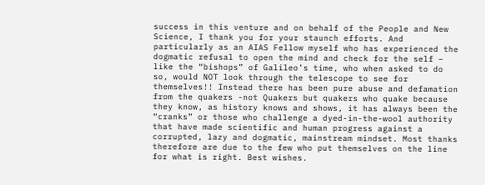success in this venture and on behalf of the People and New Science, I thank you for your staunch efforts. And particularly as an AIAS Fellow myself who has experienced the dogmatic refusal to open the mind and check for the self – like the “bishops” of Galileo’s time, who when asked to do so, would NOT look through the telescope to see for themselves!! Instead there has been pure abuse and defamation from the quakers -not Quakers but quakers who quake because they know, as history knows and shows, it has always been the “cranks” or those who challenge a dyed-in-the-wool authority that have made scientific and human progress against a corrupted, lazy and dogmatic, mainstream mindset. Most thanks therefore are due to the few who put themselves on the line for what is right. Best wishes.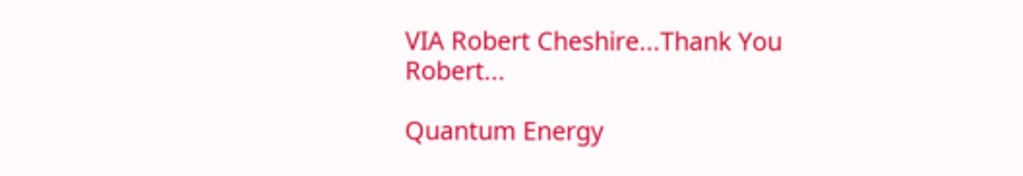VIA Robert Cheshire...Thank You Robert...

Quantum Energy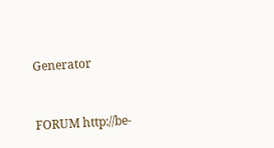Generator


FORUM http://be-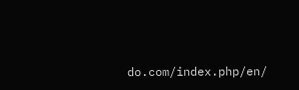do.com/index.php/en/